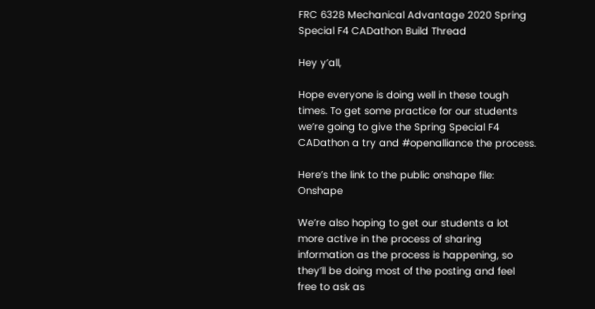FRC 6328 Mechanical Advantage 2020 Spring Special F4 CADathon Build Thread

Hey y’all,

Hope everyone is doing well in these tough times. To get some practice for our students we’re going to give the Spring Special F4 CADathon a try and #openalliance the process.

Here’s the link to the public onshape file: Onshape

We’re also hoping to get our students a lot more active in the process of sharing information as the process is happening, so they’ll be doing most of the posting and feel free to ask as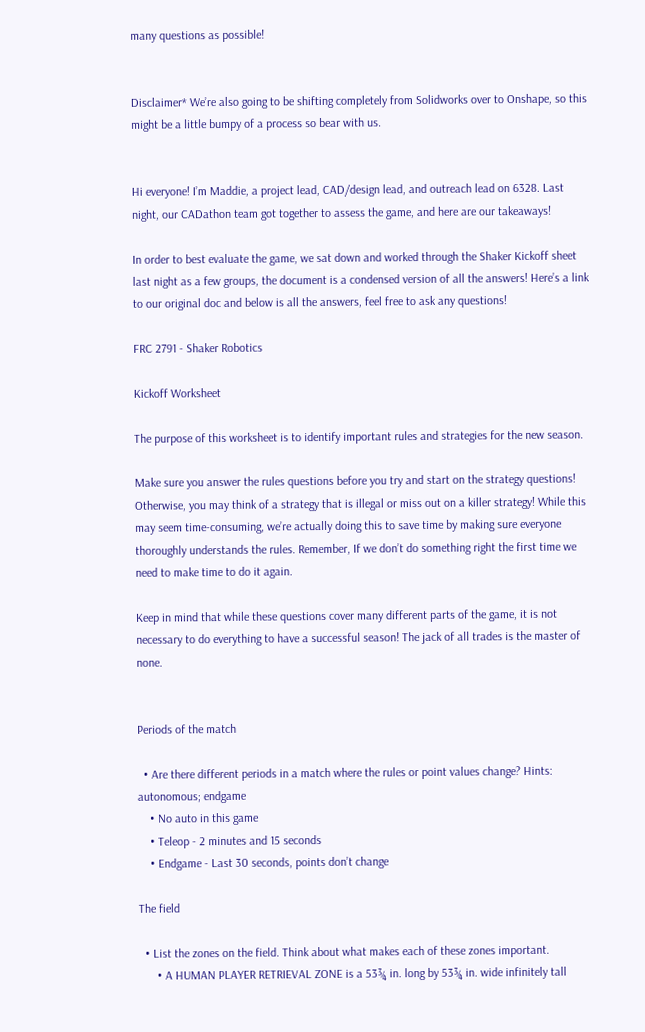many questions as possible!


Disclaimer* We’re also going to be shifting completely from Solidworks over to Onshape, so this might be a little bumpy of a process so bear with us.


Hi everyone! I’m Maddie, a project lead, CAD/design lead, and outreach lead on 6328. Last night, our CADathon team got together to assess the game, and here are our takeaways!

In order to best evaluate the game, we sat down and worked through the Shaker Kickoff sheet last night as a few groups, the document is a condensed version of all the answers! Here’s a link to our original doc and below is all the answers, feel free to ask any questions!

FRC 2791 - Shaker Robotics

Kickoff Worksheet

The purpose of this worksheet is to identify important rules and strategies for the new season.

Make sure you answer the rules questions before you try and start on the strategy questions! Otherwise, you may think of a strategy that is illegal or miss out on a killer strategy! While this may seem time-consuming, we’re actually doing this to save time by making sure everyone thoroughly understands the rules. Remember, If we don’t do something right the first time we need to make time to do it again.

Keep in mind that while these questions cover many different parts of the game, it is not necessary to do everything to have a successful season! The jack of all trades is the master of none.


Periods of the match

  • Are there different periods in a match where the rules or point values change? Hints: autonomous; endgame
    • No auto in this game
    • Teleop - 2 minutes and 15 seconds
    • Endgame - Last 30 seconds, points don’t change

The field

  • List the zones on the field. Think about what makes each of these zones important.
      • A HUMAN PLAYER RETRIEVAL ZONE is a 53¾ in. long by 53¾ in. wide infinitely tall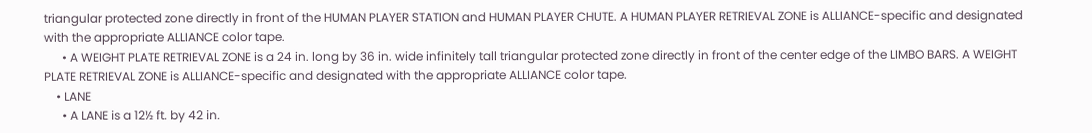triangular protected zone directly in front of the HUMAN PLAYER STATION and HUMAN PLAYER CHUTE. A HUMAN PLAYER RETRIEVAL ZONE is ALLIANCE-specific and designated with the appropriate ALLIANCE color tape.
      • A WEIGHT PLATE RETRIEVAL ZONE is a 24 in. long by 36 in. wide infinitely tall triangular protected zone directly in front of the center edge of the LIMBO BARS. A WEIGHT PLATE RETRIEVAL ZONE is ALLIANCE-specific and designated with the appropriate ALLIANCE color tape.
    • LANE
      • A LANE is a 12½ ft. by 42 in.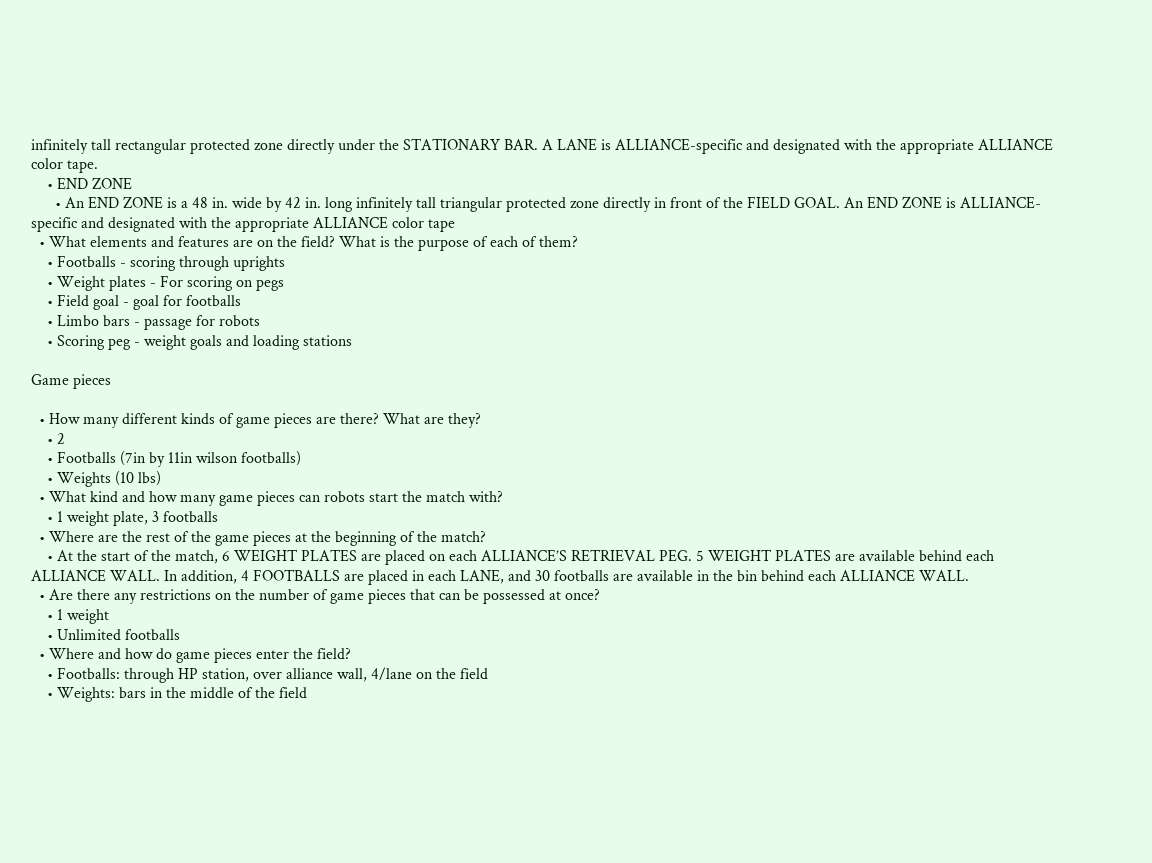infinitely tall rectangular protected zone directly under the STATIONARY BAR. A LANE is ALLIANCE-specific and designated with the appropriate ALLIANCE color tape.
    • END ZONE
      • An END ZONE is a 48 in. wide by 42 in. long infinitely tall triangular protected zone directly in front of the FIELD GOAL. An END ZONE is ALLIANCE-specific and designated with the appropriate ALLIANCE color tape
  • What elements and features are on the field? What is the purpose of each of them?
    • Footballs - scoring through uprights
    • Weight plates - For scoring on pegs
    • Field goal - goal for footballs
    • Limbo bars - passage for robots
    • Scoring peg - weight goals and loading stations

Game pieces

  • How many different kinds of game pieces are there? What are they?
    • 2
    • Footballs (7in by 11in wilson footballs)
    • Weights (10 lbs)
  • What kind and how many game pieces can robots start the match with?
    • 1 weight plate, 3 footballs
  • Where are the rest of the game pieces at the beginning of the match?
    • At the start of the match, 6 WEIGHT PLATES are placed on each ALLIANCE’S RETRIEVAL PEG. 5 WEIGHT PLATES are available behind each ALLIANCE WALL. In addition, 4 FOOTBALLS are placed in each LANE, and 30 footballs are available in the bin behind each ALLIANCE WALL.
  • Are there any restrictions on the number of game pieces that can be possessed at once?
    • 1 weight
    • Unlimited footballs
  • Where and how do game pieces enter the field?
    • Footballs: through HP station, over alliance wall, 4/lane on the field
    • Weights: bars in the middle of the field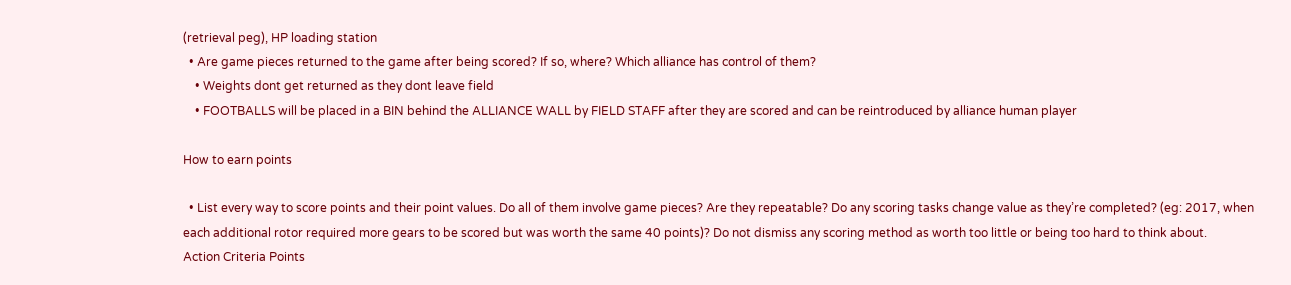(retrieval peg), HP loading station
  • Are game pieces returned to the game after being scored? If so, where? Which alliance has control of them?
    • Weights dont get returned as they dont leave field
    • FOOTBALLS will be placed in a BIN behind the ALLIANCE WALL by FIELD STAFF after they are scored and can be reintroduced by alliance human player

How to earn points

  • List every way to score points and their point values. Do all of them involve game pieces? Are they repeatable? Do any scoring tasks change value as they’re completed? (eg: 2017, when each additional rotor required more gears to be scored but was worth the same 40 points)? Do not dismiss any scoring method as worth too little or being too hard to think about.
Action Criteria Points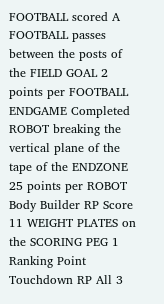FOOTBALL scored A FOOTBALL passes between the posts of the FIELD GOAL 2 points per FOOTBALL
ENDGAME Completed ROBOT breaking the vertical plane of the tape of the ENDZONE 25 points per ROBOT
Body Builder RP Score 11 WEIGHT PLATES on the SCORING PEG 1 Ranking Point
Touchdown RP All 3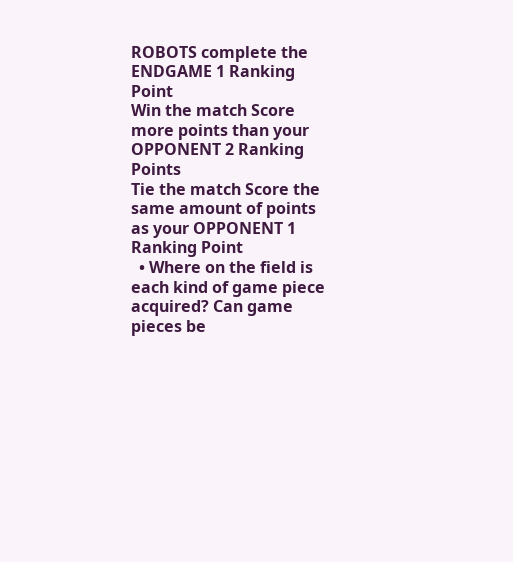ROBOTS complete the ENDGAME 1 Ranking Point
Win the match Score more points than your OPPONENT 2 Ranking Points
Tie the match Score the same amount of points as your OPPONENT 1 Ranking Point
  • Where on the field is each kind of game piece acquired? Can game pieces be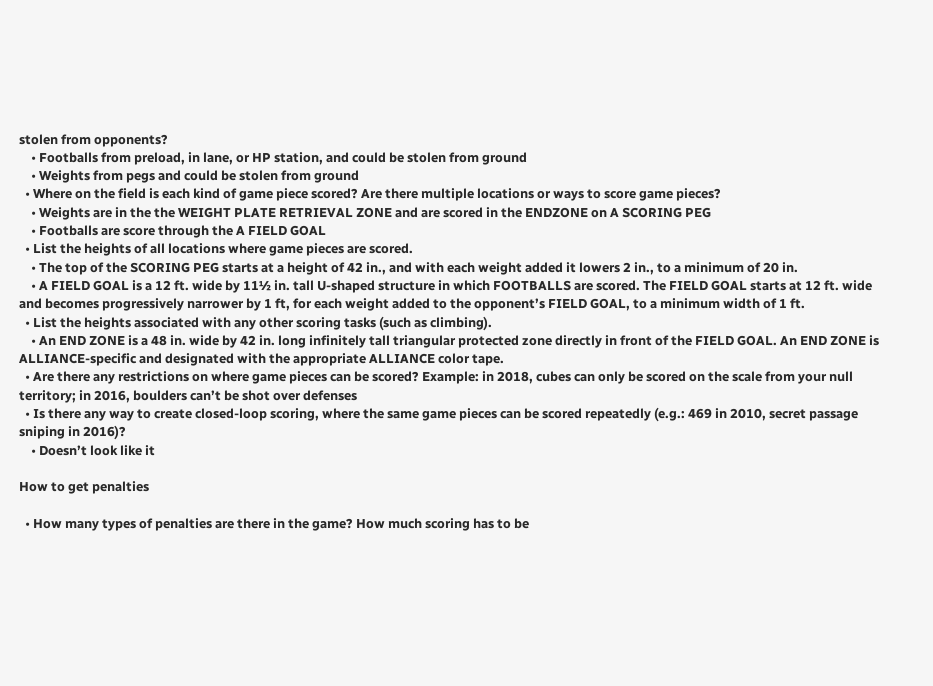stolen from opponents?
    • Footballs from preload, in lane, or HP station, and could be stolen from ground
    • Weights from pegs and could be stolen from ground
  • Where on the field is each kind of game piece scored? Are there multiple locations or ways to score game pieces?
    • Weights are in the the WEIGHT PLATE RETRIEVAL ZONE and are scored in the ENDZONE on A SCORING PEG
    • Footballs are score through the A FIELD GOAL
  • List the heights of all locations where game pieces are scored.
    • The top of the SCORING PEG starts at a height of 42 in., and with each weight added it lowers 2 in., to a minimum of 20 in.
    • A FIELD GOAL is a 12 ft. wide by 11½ in. tall U-shaped structure in which FOOTBALLS are scored. The FIELD GOAL starts at 12 ft. wide and becomes progressively narrower by 1 ft, for each weight added to the opponent’s FIELD GOAL, to a minimum width of 1 ft.
  • List the heights associated with any other scoring tasks (such as climbing).
    • An END ZONE is a 48 in. wide by 42 in. long infinitely tall triangular protected zone directly in front of the FIELD GOAL. An END ZONE is ALLIANCE-specific and designated with the appropriate ALLIANCE color tape.
  • Are there any restrictions on where game pieces can be scored? Example: in 2018, cubes can only be scored on the scale from your null territory; in 2016, boulders can’t be shot over defenses
  • Is there any way to create closed-loop scoring, where the same game pieces can be scored repeatedly (e.g.: 469 in 2010, secret passage sniping in 2016)?
    • Doesn’t look like it

How to get penalties

  • How many types of penalties are there in the game? How much scoring has to be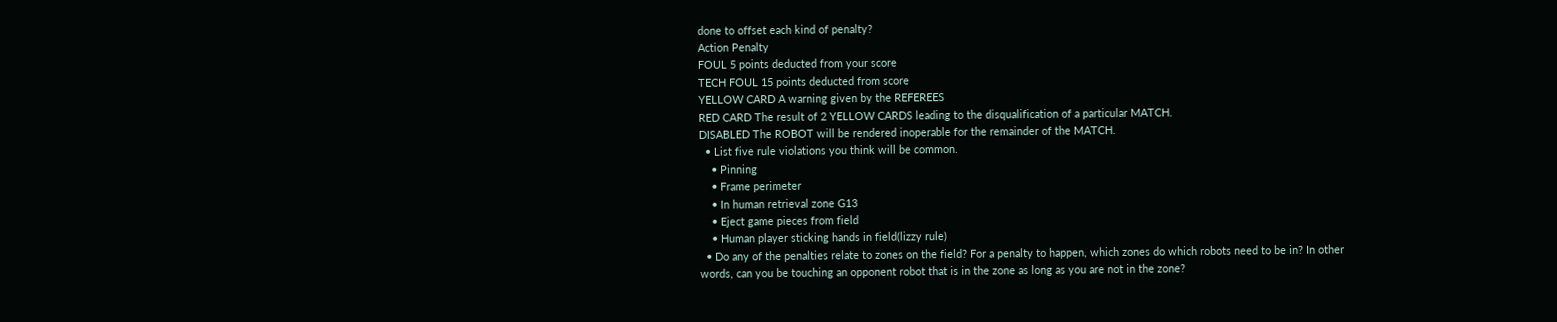done to offset each kind of penalty?
Action Penalty
FOUL 5 points deducted from your score
TECH FOUL 15 points deducted from score
YELLOW CARD A warning given by the REFEREES
RED CARD The result of 2 YELLOW CARDS leading to the disqualification of a particular MATCH.
DISABLED The ROBOT will be rendered inoperable for the remainder of the MATCH.
  • List five rule violations you think will be common.
    • Pinning
    • Frame perimeter
    • In human retrieval zone G13
    • Eject game pieces from field
    • Human player sticking hands in field(lizzy rule)
  • Do any of the penalties relate to zones on the field? For a penalty to happen, which zones do which robots need to be in? In other words, can you be touching an opponent robot that is in the zone as long as you are not in the zone?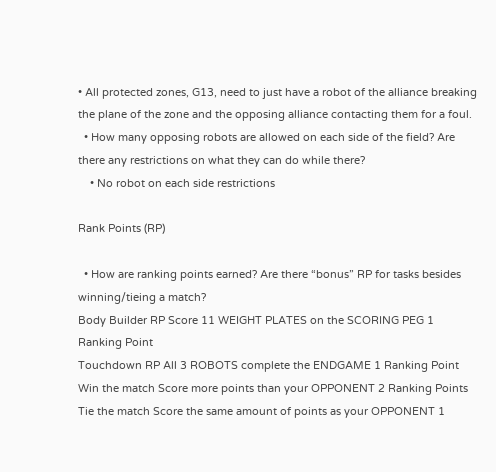• All protected zones, G13, need to just have a robot of the alliance breaking the plane of the zone and the opposing alliance contacting them for a foul.
  • How many opposing robots are allowed on each side of the field? Are there any restrictions on what they can do while there?
    • No robot on each side restrictions

Rank Points (RP)

  • How are ranking points earned? Are there “bonus” RP for tasks besides winning/tieing a match?
Body Builder RP Score 11 WEIGHT PLATES on the SCORING PEG 1 Ranking Point
Touchdown RP All 3 ROBOTS complete the ENDGAME 1 Ranking Point
Win the match Score more points than your OPPONENT 2 Ranking Points
Tie the match Score the same amount of points as your OPPONENT 1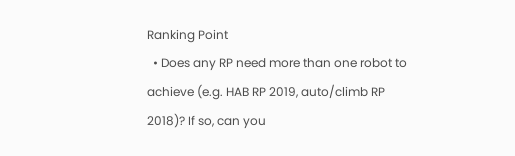Ranking Point
  • Does any RP need more than one robot to achieve (e.g. HAB RP 2019, auto/climb RP 2018)? If so, can you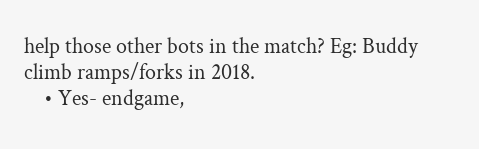help those other bots in the match? Eg: Buddy climb ramps/forks in 2018.
    • Yes- endgame,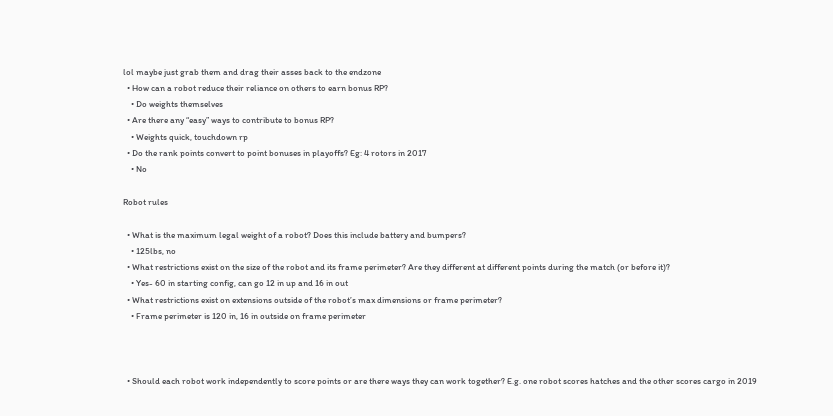lol maybe just grab them and drag their asses back to the endzone
  • How can a robot reduce their reliance on others to earn bonus RP?
    • Do weights themselves
  • Are there any “easy” ways to contribute to bonus RP?
    • Weights quick, touchdown rp
  • Do the rank points convert to point bonuses in playoffs? Eg: 4 rotors in 2017
    • No

Robot rules

  • What is the maximum legal weight of a robot? Does this include battery and bumpers?
    • 125lbs, no
  • What restrictions exist on the size of the robot and its frame perimeter? Are they different at different points during the match (or before it)?
    • Yes- 60 in starting config, can go 12 in up and 16 in out
  • What restrictions exist on extensions outside of the robot’s max dimensions or frame perimeter?
    • Frame perimeter is 120 in, 16 in outside on frame perimeter



  • Should each robot work independently to score points or are there ways they can work together? E.g. one robot scores hatches and the other scores cargo in 2019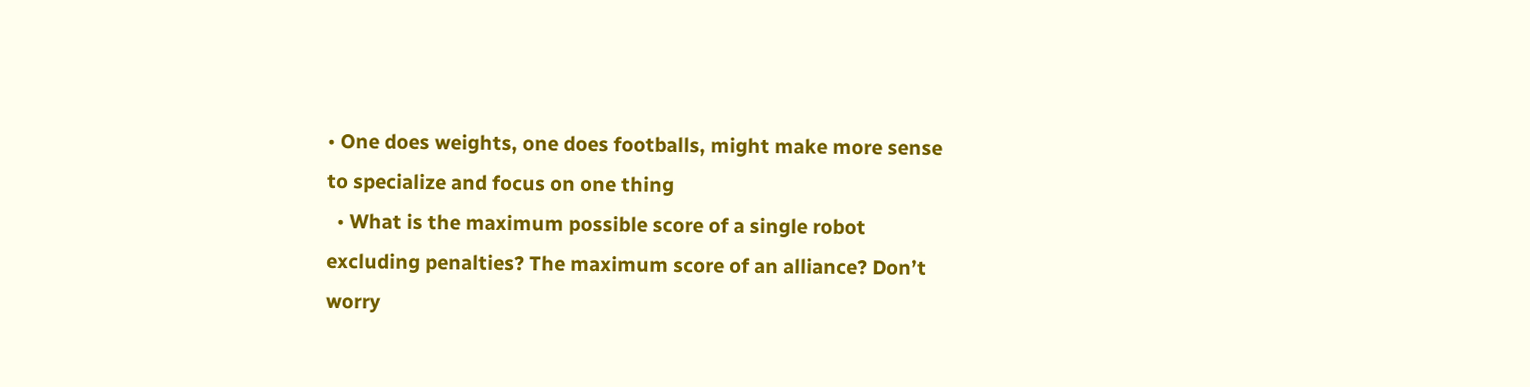• One does weights, one does footballs, might make more sense to specialize and focus on one thing
  • What is the maximum possible score of a single robot excluding penalties? The maximum score of an alliance? Don’t worry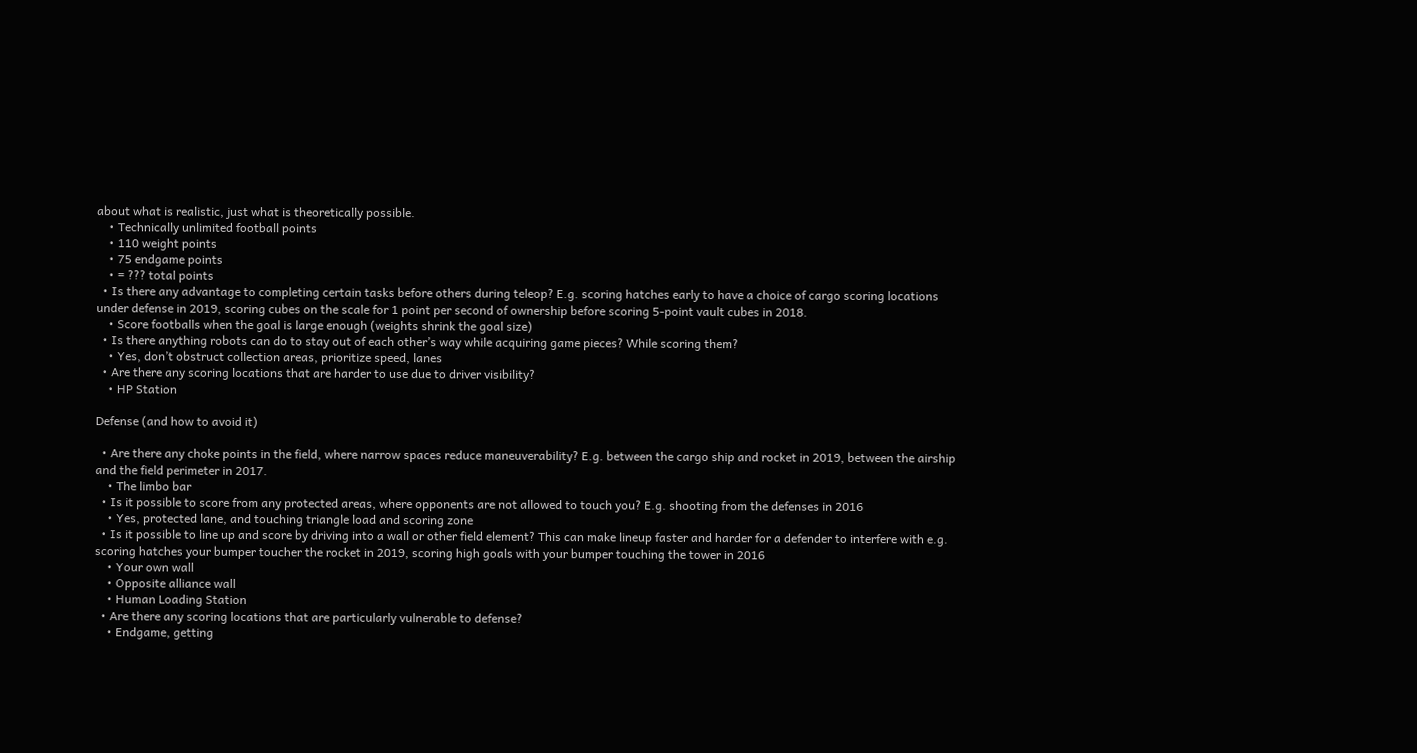about what is realistic, just what is theoretically possible.
    • Technically unlimited football points
    • 110 weight points
    • 75 endgame points
    • = ??? total points
  • Is there any advantage to completing certain tasks before others during teleop? E.g. scoring hatches early to have a choice of cargo scoring locations under defense in 2019, scoring cubes on the scale for 1 point per second of ownership before scoring 5-point vault cubes in 2018.
    • Score footballs when the goal is large enough (weights shrink the goal size)
  • Is there anything robots can do to stay out of each other’s way while acquiring game pieces? While scoring them?
    • Yes, don’t obstruct collection areas, prioritize speed, lanes
  • Are there any scoring locations that are harder to use due to driver visibility?
    • HP Station

Defense (and how to avoid it)

  • Are there any choke points in the field, where narrow spaces reduce maneuverability? E.g. between the cargo ship and rocket in 2019, between the airship and the field perimeter in 2017.
    • The limbo bar
  • Is it possible to score from any protected areas, where opponents are not allowed to touch you? E.g. shooting from the defenses in 2016
    • Yes, protected lane, and touching triangle load and scoring zone
  • Is it possible to line up and score by driving into a wall or other field element? This can make lineup faster and harder for a defender to interfere with e.g. scoring hatches your bumper toucher the rocket in 2019, scoring high goals with your bumper touching the tower in 2016
    • Your own wall
    • Opposite alliance wall
    • Human Loading Station
  • Are there any scoring locations that are particularly vulnerable to defense?
    • Endgame, getting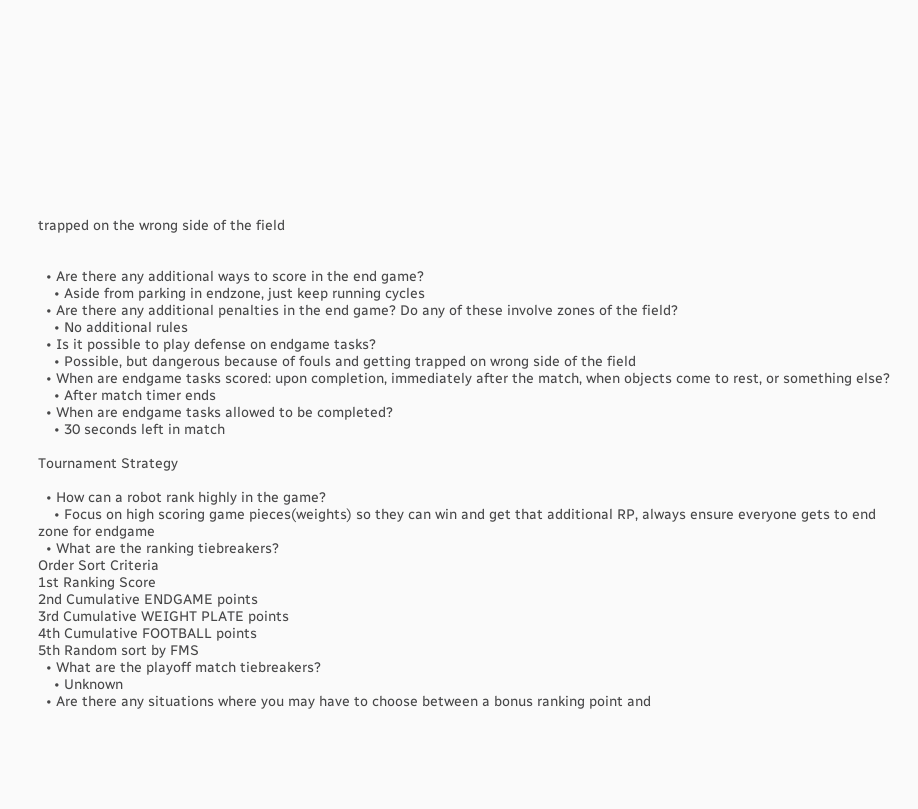trapped on the wrong side of the field


  • Are there any additional ways to score in the end game?
    • Aside from parking in endzone, just keep running cycles
  • Are there any additional penalties in the end game? Do any of these involve zones of the field?
    • No additional rules
  • Is it possible to play defense on endgame tasks?
    • Possible, but dangerous because of fouls and getting trapped on wrong side of the field
  • When are endgame tasks scored: upon completion, immediately after the match, when objects come to rest, or something else?
    • After match timer ends
  • When are endgame tasks allowed to be completed?
    • 30 seconds left in match

Tournament Strategy

  • How can a robot rank highly in the game?
    • Focus on high scoring game pieces(weights) so they can win and get that additional RP, always ensure everyone gets to end zone for endgame
  • What are the ranking tiebreakers?
Order Sort Criteria
1st Ranking Score
2nd Cumulative ENDGAME points
3rd Cumulative WEIGHT PLATE points
4th Cumulative FOOTBALL points
5th Random sort by FMS
  • What are the playoff match tiebreakers?
    • Unknown
  • Are there any situations where you may have to choose between a bonus ranking point and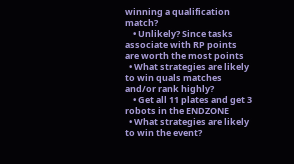winning a qualification match?
    • Unlikely? Since tasks associate with RP points are worth the most points
  • What strategies are likely to win quals matches and/or rank highly?
    • Get all 11 plates and get 3 robots in the ENDZONE
  • What strategies are likely to win the event?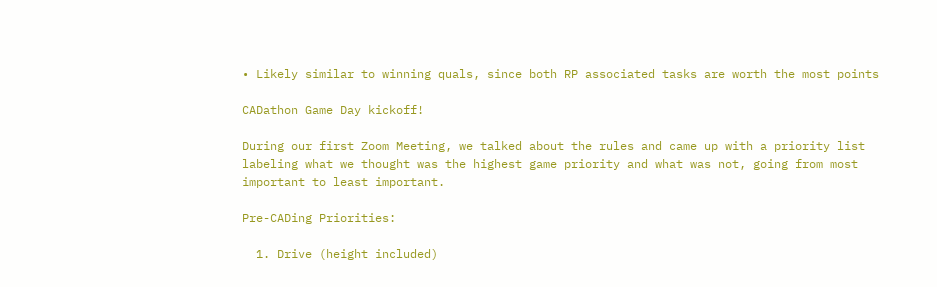• Likely similar to winning quals, since both RP associated tasks are worth the most points

CADathon Game Day kickoff!

During our first Zoom Meeting, we talked about the rules and came up with a priority list labeling what we thought was the highest game priority and what was not, going from most important to least important.

Pre-CADing Priorities:

  1. Drive (height included)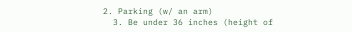2. Parking (w/ an arm)
  3. Be under 36 inches (height of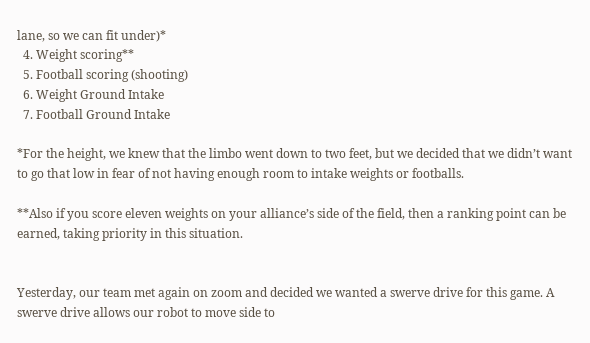lane, so we can fit under)*
  4. Weight scoring**
  5. Football scoring (shooting)
  6. Weight Ground Intake
  7. Football Ground Intake

*For the height, we knew that the limbo went down to two feet, but we decided that we didn’t want to go that low in fear of not having enough room to intake weights or footballs.

**Also if you score eleven weights on your alliance’s side of the field, then a ranking point can be earned, taking priority in this situation.


Yesterday, our team met again on zoom and decided we wanted a swerve drive for this game. A swerve drive allows our robot to move side to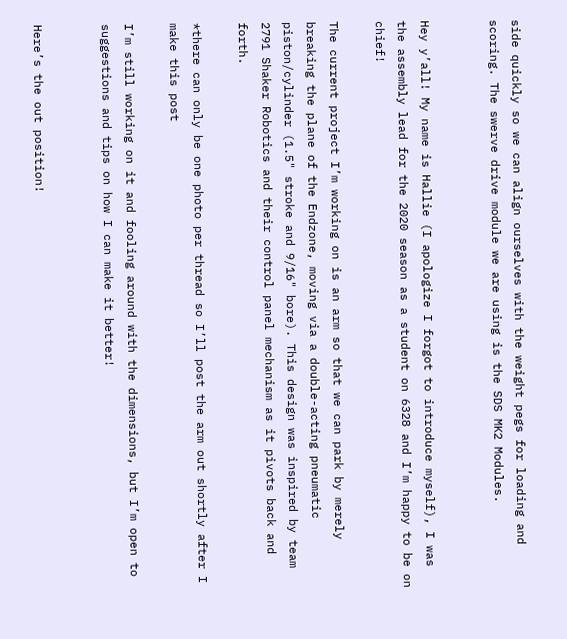side quickly so we can align ourselves with the weight pegs for loading and scoring. The swerve drive module we are using is the SDS MK2 Modules.


Hey y’all! My name is Hallie (I apologize I forgot to introduce myself), I was the assembly lead for the 2020 season as a student on 6328 and I’m happy to be on chief!

The current project I’m working on is an arm so that we can park by merely breaking the plane of the Endzone, moving via a double-acting pneumatic piston/cylinder (1.5" stroke and 9/16" bore). This design was inspired by team 2791 Shaker Robotics and their control panel mechanism as it pivots back and forth.

*there can only be one photo per thread so I’ll post the arm out shortly after I make this post

I’m still working on it and fooling around with the dimensions, but I’m open to suggestions and tips on how I can make it better!


Here’s the out position!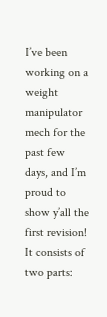I’ve been working on a weight manipulator mech for the past few days, and I’m proud to show y’all the first revision! It consists of two parts: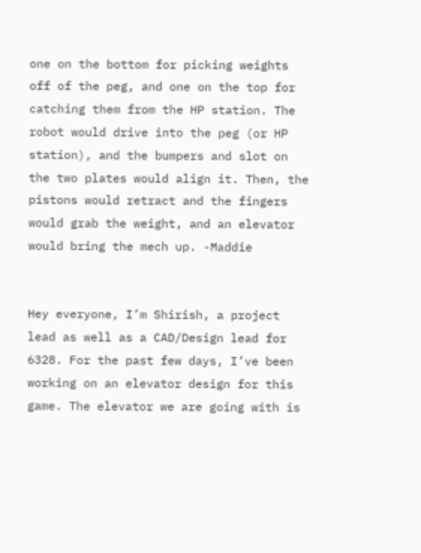one on the bottom for picking weights off of the peg, and one on the top for catching them from the HP station. The robot would drive into the peg (or HP station), and the bumpers and slot on the two plates would align it. Then, the pistons would retract and the fingers would grab the weight, and an elevator would bring the mech up. -Maddie


Hey everyone, I’m Shirish, a project lead as well as a CAD/Design lead for 6328. For the past few days, I’ve been working on an elevator design for this game. The elevator we are going with is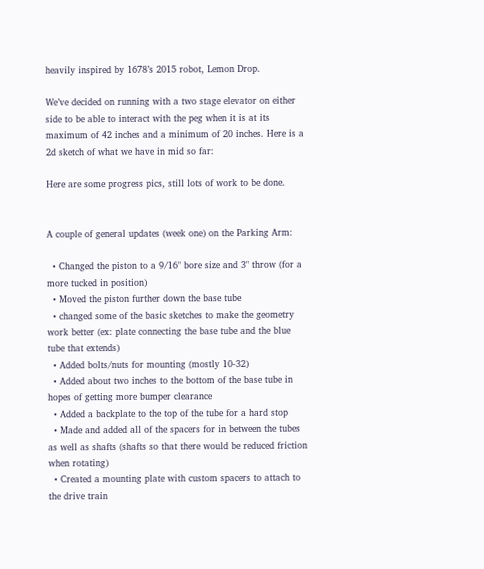heavily inspired by 1678’s 2015 robot, Lemon Drop.

We’ve decided on running with a two stage elevator on either side to be able to interact with the peg when it is at its maximum of 42 inches and a minimum of 20 inches. Here is a 2d sketch of what we have in mid so far:

Here are some progress pics, still lots of work to be done.


A couple of general updates (week one) on the Parking Arm:

  • Changed the piston to a 9/16" bore size and 3" throw (for a more tucked in position)
  • Moved the piston further down the base tube
  • changed some of the basic sketches to make the geometry work better (ex: plate connecting the base tube and the blue tube that extends)
  • Added bolts/nuts for mounting (mostly 10-32)
  • Added about two inches to the bottom of the base tube in hopes of getting more bumper clearance
  • Added a backplate to the top of the tube for a hard stop
  • Made and added all of the spacers for in between the tubes as well as shafts (shafts so that there would be reduced friction when rotating)
  • Created a mounting plate with custom spacers to attach to the drive train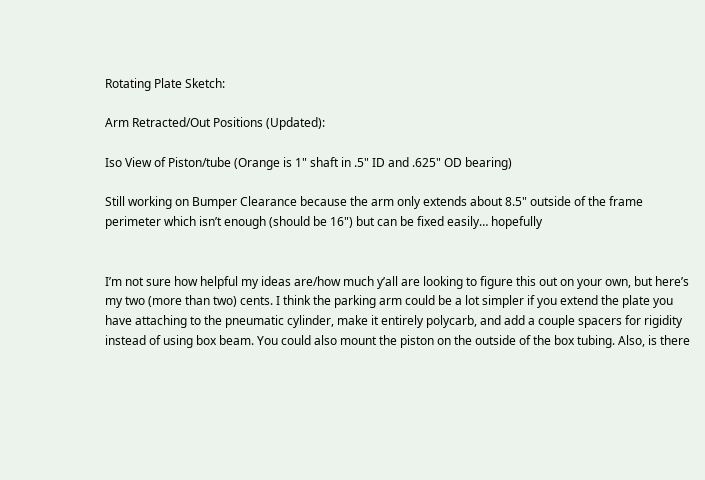Rotating Plate Sketch:

Arm Retracted/Out Positions (Updated):

Iso View of Piston/tube (Orange is 1" shaft in .5" ID and .625" OD bearing)

Still working on Bumper Clearance because the arm only extends about 8.5" outside of the frame perimeter which isn’t enough (should be 16") but can be fixed easily… hopefully


I’m not sure how helpful my ideas are/how much y’all are looking to figure this out on your own, but here’s my two (more than two) cents. I think the parking arm could be a lot simpler if you extend the plate you have attaching to the pneumatic cylinder, make it entirely polycarb, and add a couple spacers for rigidity instead of using box beam. You could also mount the piston on the outside of the box tubing. Also, is there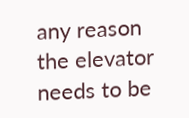any reason the elevator needs to be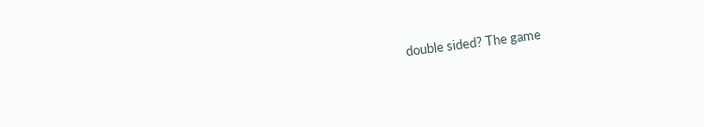double sided? The game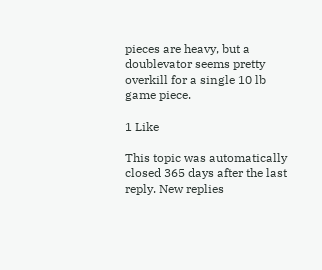pieces are heavy, but a doublevator seems pretty overkill for a single 10 lb game piece.

1 Like

This topic was automatically closed 365 days after the last reply. New replies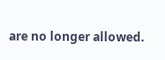are no longer allowed.